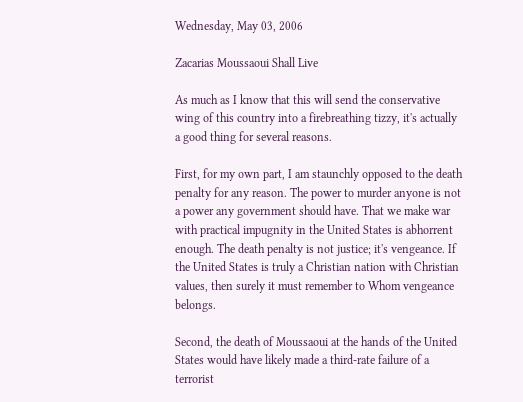Wednesday, May 03, 2006

Zacarias Moussaoui Shall Live

As much as I know that this will send the conservative wing of this country into a firebreathing tizzy, it's actually a good thing for several reasons.

First, for my own part, I am staunchly opposed to the death penalty for any reason. The power to murder anyone is not a power any government should have. That we make war with practical impugnity in the United States is abhorrent enough. The death penalty is not justice; it's vengeance. If the United States is truly a Christian nation with Christian values, then surely it must remember to Whom vengeance belongs.

Second, the death of Moussaoui at the hands of the United States would have likely made a third-rate failure of a terrorist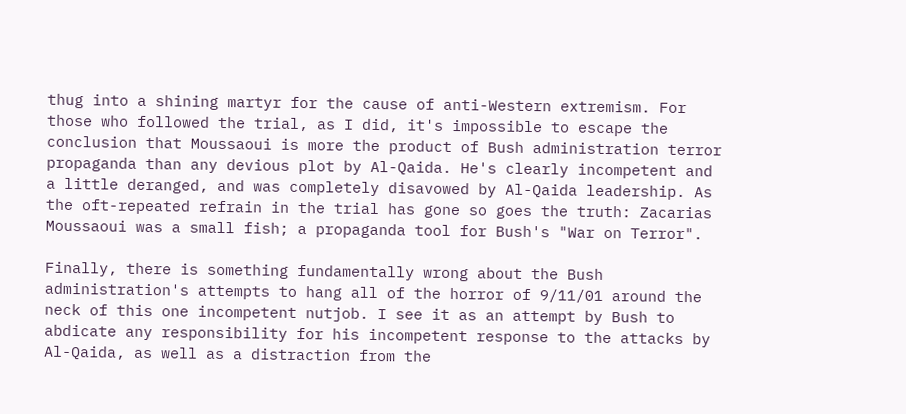thug into a shining martyr for the cause of anti-Western extremism. For those who followed the trial, as I did, it's impossible to escape the conclusion that Moussaoui is more the product of Bush administration terror propaganda than any devious plot by Al-Qaida. He's clearly incompetent and a little deranged, and was completely disavowed by Al-Qaida leadership. As the oft-repeated refrain in the trial has gone so goes the truth: Zacarias Moussaoui was a small fish; a propaganda tool for Bush's "War on Terror".

Finally, there is something fundamentally wrong about the Bush administration's attempts to hang all of the horror of 9/11/01 around the neck of this one incompetent nutjob. I see it as an attempt by Bush to abdicate any responsibility for his incompetent response to the attacks by Al-Qaida, as well as a distraction from the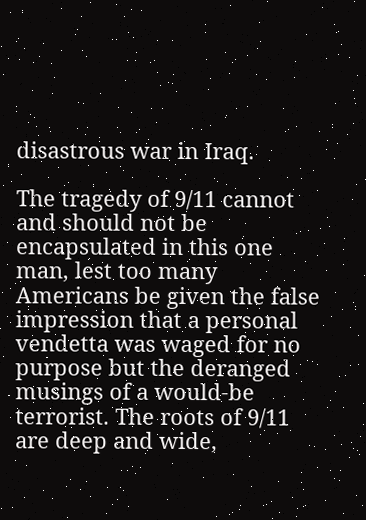disastrous war in Iraq.

The tragedy of 9/11 cannot and should not be encapsulated in this one man, lest too many Americans be given the false impression that a personal vendetta was waged for no purpose but the deranged musings of a would-be terrorist. The roots of 9/11 are deep and wide,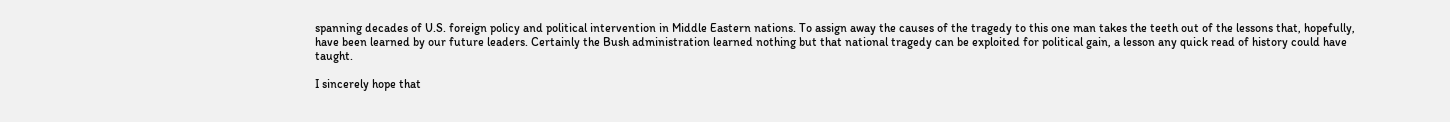spanning decades of U.S. foreign policy and political intervention in Middle Eastern nations. To assign away the causes of the tragedy to this one man takes the teeth out of the lessons that, hopefully, have been learned by our future leaders. Certainly the Bush administration learned nothing but that national tragedy can be exploited for political gain, a lesson any quick read of history could have taught.

I sincerely hope that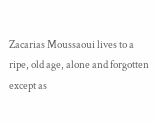Zacarias Moussaoui lives to a ripe, old age, alone and forgotten except as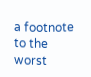a footnote to the worst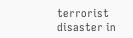terrorist disaster in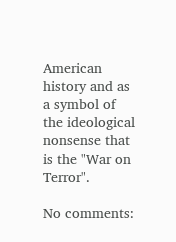American history and as a symbol of the ideological nonsense that is the "War on Terror".

No comments: